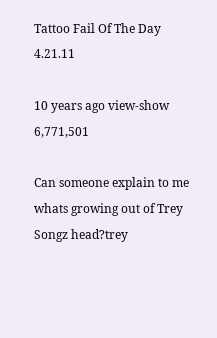Tattoo Fail Of The Day 4.21.11

10 years ago view-show 6,771,501

Can someone explain to me whats growing out of Trey Songz head?trey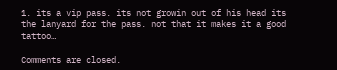1. its a vip pass. its not growin out of his head its the lanyard for the pass. not that it makes it a good tattoo…

Comments are closed.